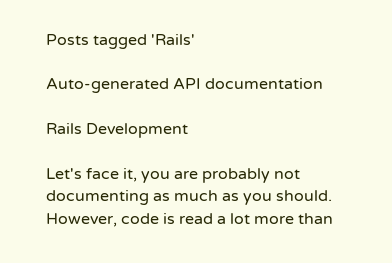Posts tagged 'Rails'

Auto-generated API documentation

Rails Development

Let's face it, you are probably not documenting as much as you should. However, code is read a lot more than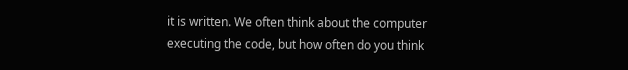it is written. We often think about the computer executing the code, but how often do you think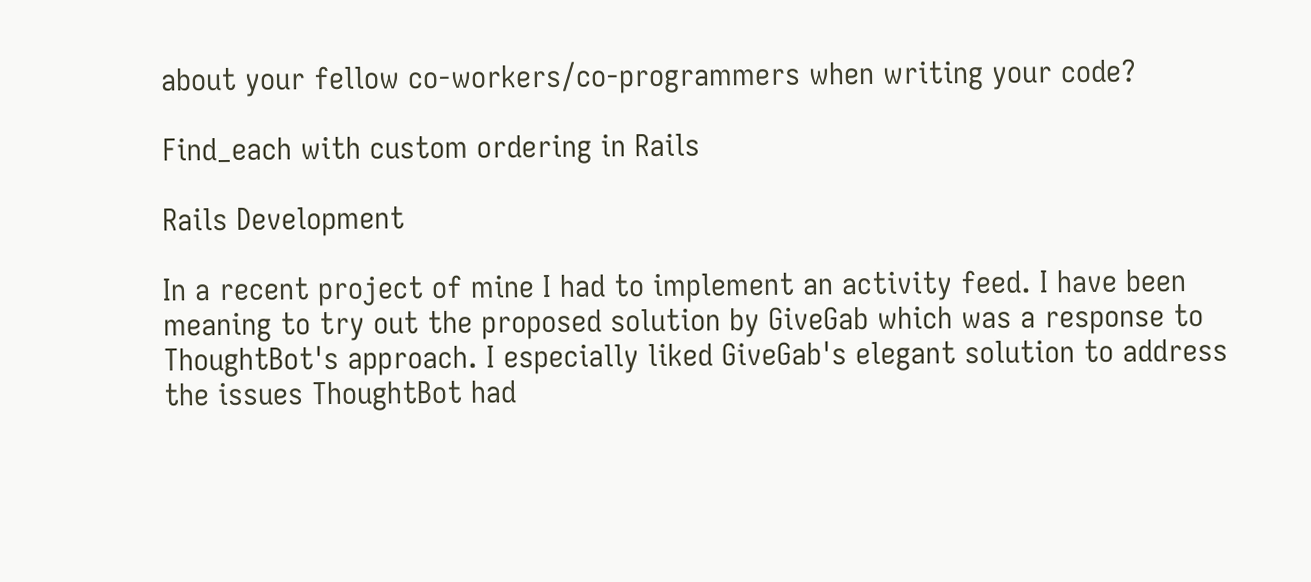about your fellow co-workers/co-programmers when writing your code?

Find_each with custom ordering in Rails

Rails Development

In a recent project of mine I had to implement an activity feed. I have been meaning to try out the proposed solution by GiveGab which was a response to ThoughtBot's approach. I especially liked GiveGab's elegant solution to address the issues ThoughtBot had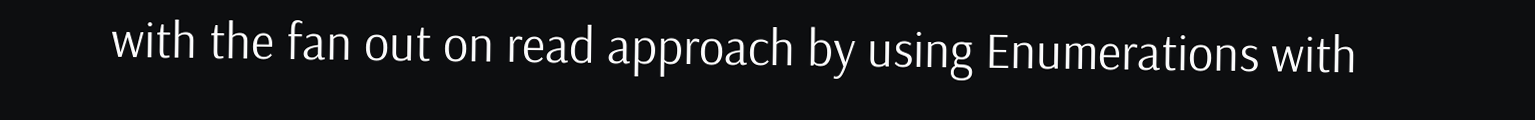with the fan out on read approach by using Enumerations with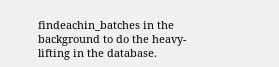findeachin_batches in the background to do the heavy-lifting in the database.